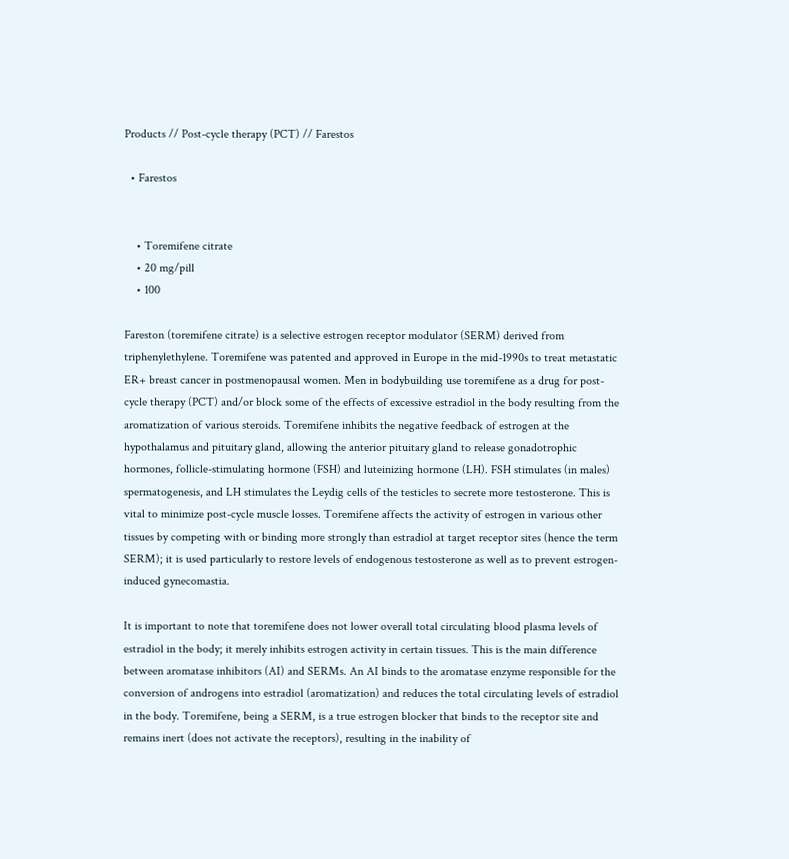Products // Post-cycle therapy (PCT) // Farestos

  • Farestos


    • Toremifene citrate
    • 20 mg/pill
    • 100

Fareston (toremifene citrate) is a selective estrogen receptor modulator (SERM) derived from triphenylethylene. Toremifene was patented and approved in Europe in the mid-1990s to treat metastatic ER+ breast cancer in postmenopausal women. Men in bodybuilding use toremifene as a drug for post-cycle therapy (PCT) and/or block some of the effects of excessive estradiol in the body resulting from the aromatization of various steroids. Toremifene inhibits the negative feedback of estrogen at the hypothalamus and pituitary gland, allowing the anterior pituitary gland to release gonadotrophic hormones, follicle-stimulating hormone (FSH) and luteinizing hormone (LH). FSH stimulates (in males) spermatogenesis, and LH stimulates the Leydig cells of the testicles to secrete more testosterone. This is vital to minimize post-cycle muscle losses. Toremifene affects the activity of estrogen in various other tissues by competing with or binding more strongly than estradiol at target receptor sites (hence the term SERM); it is used particularly to restore levels of endogenous testosterone as well as to prevent estrogen-induced gynecomastia.

It is important to note that toremifene does not lower overall total circulating blood plasma levels of estradiol in the body; it merely inhibits estrogen activity in certain tissues. This is the main difference between aromatase inhibitors (AI) and SERMs. An AI binds to the aromatase enzyme responsible for the conversion of androgens into estradiol (aromatization) and reduces the total circulating levels of estradiol in the body. Toremifene, being a SERM, is a true estrogen blocker that binds to the receptor site and remains inert (does not activate the receptors), resulting in the inability of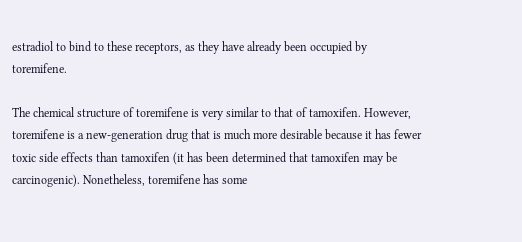estradiol to bind to these receptors, as they have already been occupied by toremifene.

The chemical structure of toremifene is very similar to that of tamoxifen. However, toremifene is a new-generation drug that is much more desirable because it has fewer toxic side effects than tamoxifen (it has been determined that tamoxifen may be carcinogenic). Nonetheless, toremifene has some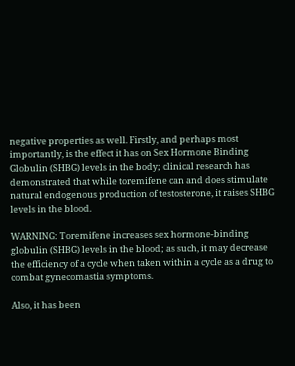negative properties as well. Firstly, and perhaps most importantly, is the effect it has on Sex Hormone Binding Globulin (SHBG) levels in the body; clinical research has demonstrated that while toremifene can and does stimulate natural endogenous production of testosterone, it raises SHBG levels in the blood.

WARNING: Toremifene increases sex hormone-binding globulin (SHBG) levels in the blood; as such, it may decrease the efficiency of a cycle when taken within a cycle as a drug to combat gynecomastia symptoms.

Also, it has been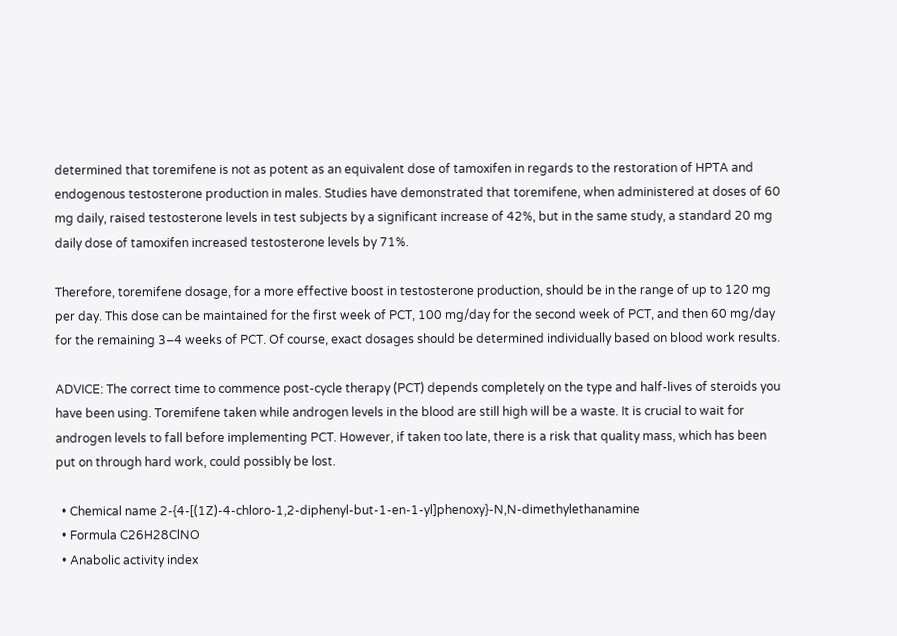determined that toremifene is not as potent as an equivalent dose of tamoxifen in regards to the restoration of HPTA and endogenous testosterone production in males. Studies have demonstrated that toremifene, when administered at doses of 60 mg daily, raised testosterone levels in test subjects by a significant increase of 42%, but in the same study, a standard 20 mg daily dose of tamoxifen increased testosterone levels by 71%.

Therefore, toremifene dosage, for a more effective boost in testosterone production, should be in the range of up to 120 mg per day. This dose can be maintained for the first week of PCT, 100 mg/day for the second week of PCT, and then 60 mg/day for the remaining 3–4 weeks of PCT. Of course, exact dosages should be determined individually based on blood work results.

ADVICE: The correct time to commence post-cycle therapy (PCT) depends completely on the type and half-lives of steroids you have been using. Toremifene taken while androgen levels in the blood are still high will be a waste. It is crucial to wait for androgen levels to fall before implementing PCT. However, if taken too late, there is a risk that quality mass, which has been put on through hard work, could possibly be lost.

  • Chemical name 2-{4-[(1Z)-4-chloro-1,2-diphenyl-but-1-en-1-yl]phenoxy}-N,N-dimethylethanamine
  • Formula C26H28ClNO
  • Anabolic activity index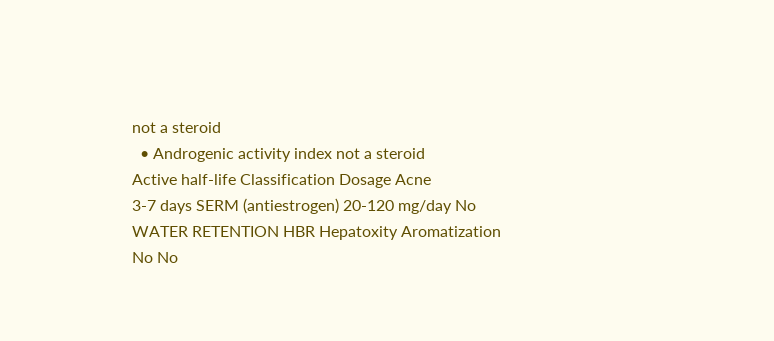not a steroid
  • Androgenic activity index not a steroid
Active half-life Classification Dosage Acne
3-7 days SERM (antiestrogen) 20-120 mg/day No
WATER RETENTION HBR Hepatoxity Aromatization
No No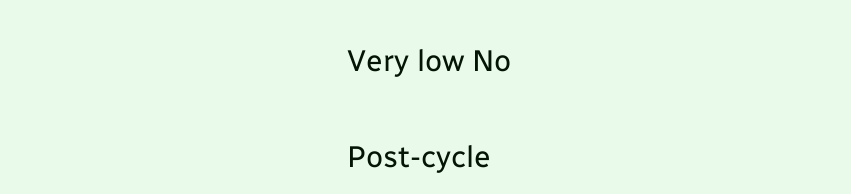Very low No

Post-cycle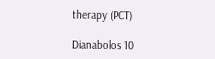therapy (PCT)

Dianabolos 10